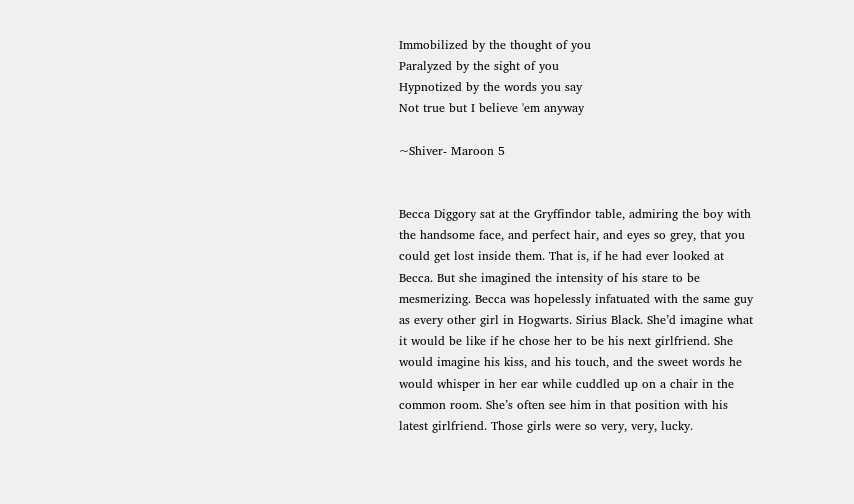Immobilized by the thought of you
Paralyzed by the sight of you
Hypnotized by the words you say
Not true but I believe 'em anyway

~Shiver- Maroon 5


Becca Diggory sat at the Gryffindor table, admiring the boy with the handsome face, and perfect hair, and eyes so grey, that you could get lost inside them. That is, if he had ever looked at Becca. But she imagined the intensity of his stare to be mesmerizing. Becca was hopelessly infatuated with the same guy as every other girl in Hogwarts. Sirius Black. She’d imagine what it would be like if he chose her to be his next girlfriend. She would imagine his kiss, and his touch, and the sweet words he would whisper in her ear while cuddled up on a chair in the common room. She’s often see him in that position with his latest girlfriend. Those girls were so very, very, lucky.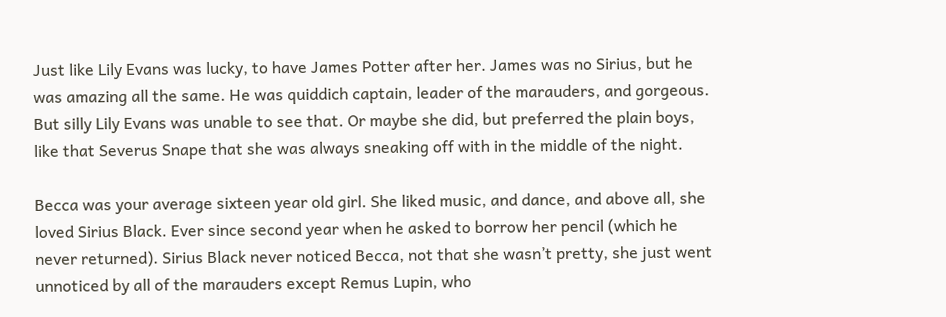Just like Lily Evans was lucky, to have James Potter after her. James was no Sirius, but he was amazing all the same. He was quiddich captain, leader of the marauders, and gorgeous. But silly Lily Evans was unable to see that. Or maybe she did, but preferred the plain boys, like that Severus Snape that she was always sneaking off with in the middle of the night.

Becca was your average sixteen year old girl. She liked music, and dance, and above all, she loved Sirius Black. Ever since second year when he asked to borrow her pencil (which he never returned). Sirius Black never noticed Becca, not that she wasn’t pretty, she just went unnoticed by all of the marauders except Remus Lupin, who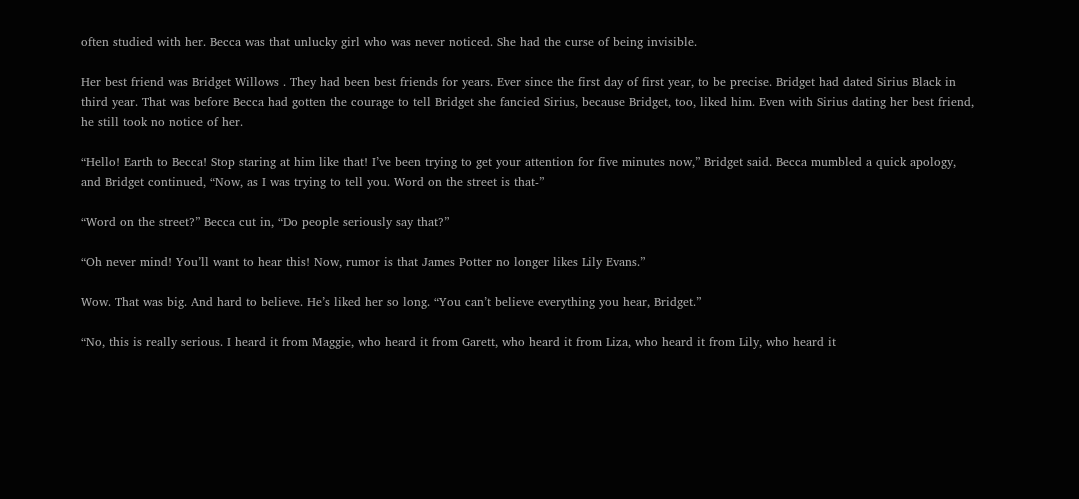often studied with her. Becca was that unlucky girl who was never noticed. She had the curse of being invisible.

Her best friend was Bridget Willows . They had been best friends for years. Ever since the first day of first year, to be precise. Bridget had dated Sirius Black in third year. That was before Becca had gotten the courage to tell Bridget she fancied Sirius, because Bridget, too, liked him. Even with Sirius dating her best friend, he still took no notice of her.

“Hello! Earth to Becca! Stop staring at him like that! I’ve been trying to get your attention for five minutes now,” Bridget said. Becca mumbled a quick apology, and Bridget continued, “Now, as I was trying to tell you. Word on the street is that-”

“Word on the street?” Becca cut in, “Do people seriously say that?”

“Oh never mind! You’ll want to hear this! Now, rumor is that James Potter no longer likes Lily Evans.”

Wow. That was big. And hard to believe. He’s liked her so long. “You can’t believe everything you hear, Bridget.”

“No, this is really serious. I heard it from Maggie, who heard it from Garett, who heard it from Liza, who heard it from Lily, who heard it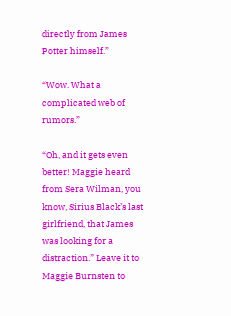directly from James Potter himself.”

“Wow. What a complicated web of rumors.”

“Oh, and it gets even better! Maggie heard from Sera Wilman, you know, Sirius Black’s last girlfriend, that James was looking for a distraction.” Leave it to Maggie Burnsten to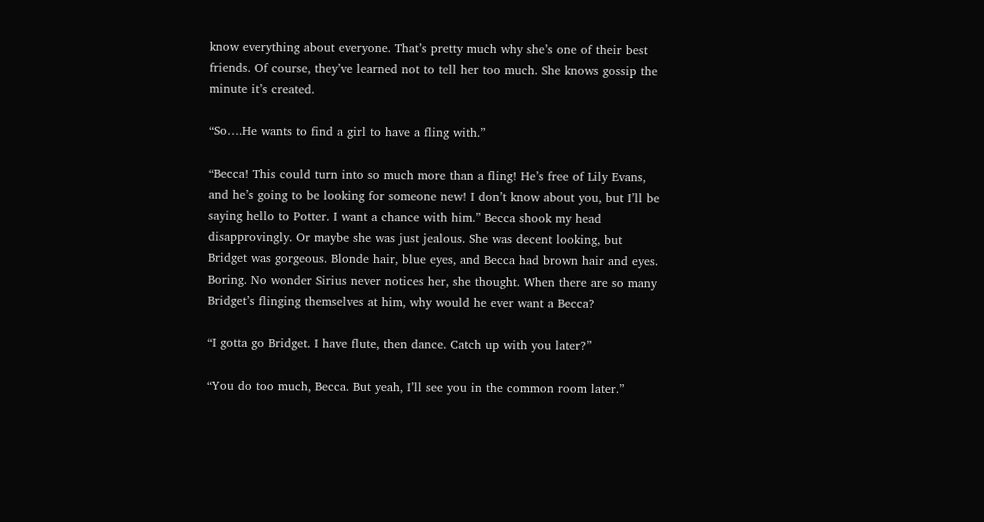know everything about everyone. That’s pretty much why she’s one of their best friends. Of course, they’ve learned not to tell her too much. She knows gossip the minute it’s created.

“So….He wants to find a girl to have a fling with.”

“Becca! This could turn into so much more than a fling! He’s free of Lily Evans, and he’s going to be looking for someone new! I don’t know about you, but I’ll be saying hello to Potter. I want a chance with him.” Becca shook my head disapprovingly. Or maybe she was just jealous. She was decent looking, but Bridget was gorgeous. Blonde hair, blue eyes, and Becca had brown hair and eyes. Boring. No wonder Sirius never notices her, she thought. When there are so many Bridget’s flinging themselves at him, why would he ever want a Becca?

“I gotta go Bridget. I have flute, then dance. Catch up with you later?”

“You do too much, Becca. But yeah, I’ll see you in the common room later.”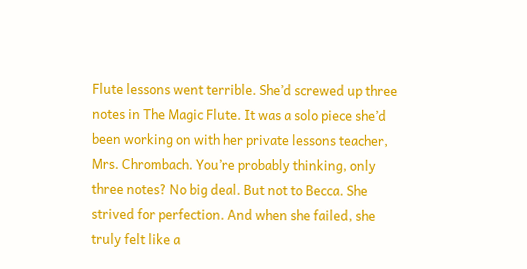Flute lessons went terrible. She’d screwed up three notes in The Magic Flute. It was a solo piece she’d been working on with her private lessons teacher, Mrs. Chrombach. You’re probably thinking, only three notes? No big deal. But not to Becca. She strived for perfection. And when she failed, she truly felt like a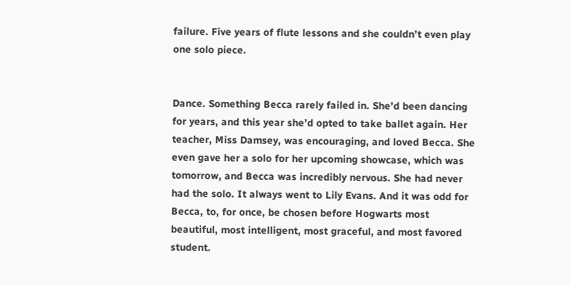failure. Five years of flute lessons and she couldn’t even play one solo piece.


Dance. Something Becca rarely failed in. She’d been dancing for years, and this year she’d opted to take ballet again. Her teacher, Miss Damsey, was encouraging, and loved Becca. She even gave her a solo for her upcoming showcase, which was tomorrow, and Becca was incredibly nervous. She had never had the solo. It always went to Lily Evans. And it was odd for Becca, to, for once, be chosen before Hogwarts most beautiful, most intelligent, most graceful, and most favored student.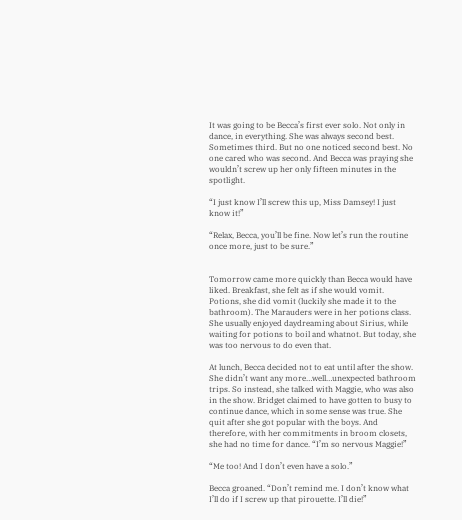It was going to be Becca’s first ever solo. Not only in dance, in everything. She was always second best. Sometimes third. But no one noticed second best. No one cared who was second. And Becca was praying she wouldn’t screw up her only fifteen minutes in the spotlight.

“I just know I’ll screw this up, Miss Damsey! I just know it!”

“Relax, Becca, you’ll be fine. Now let’s run the routine once more, just to be sure.”


Tomorrow came more quickly than Becca would have liked. Breakfast, she felt as if she would vomit. Potions, she did vomit (luckily she made it to the bathroom). The Marauders were in her potions class. She usually enjoyed daydreaming about Sirius, while waiting for potions to boil and whatnot. But today, she was too nervous to do even that.

At lunch, Becca decided not to eat until after the show. She didn’t want any more…well…unexpected bathroom trips. So instead, she talked with Maggie, who was also in the show. Bridget claimed to have gotten to busy to continue dance, which in some sense was true. She quit after she got popular with the boys. And therefore, with her commitments in broom closets, she had no time for dance. “I’m so nervous Maggie!”

“Me too! And I don’t even have a solo.”

Becca groaned. “Don’t remind me. I don’t know what I’ll do if I screw up that pirouette. I’ll die!”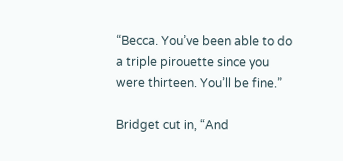“Becca. You’ve been able to do a triple pirouette since you were thirteen. You’ll be fine.”

Bridget cut in, “And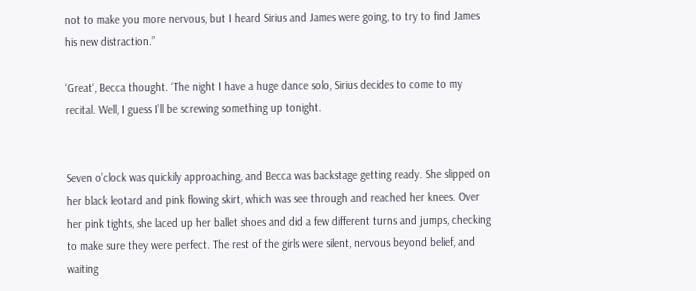not to make you more nervous, but I heard Sirius and James were going, to try to find James his new distraction.”

‘Great‘, Becca thought. ‘The night I have a huge dance solo, Sirius decides to come to my recital. Well, I guess I’ll be screwing something up tonight.


Seven o’clock was quickily approaching, and Becca was backstage getting ready. She slipped on her black leotard and pink flowing skirt, which was see through and reached her knees. Over her pink tights, she laced up her ballet shoes and did a few different turns and jumps, checking to make sure they were perfect. The rest of the girls were silent, nervous beyond belief, and waiting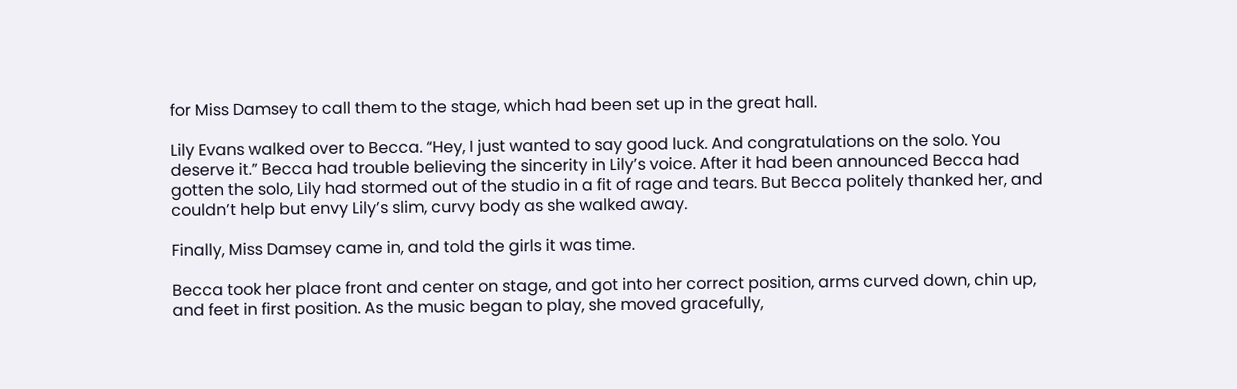for Miss Damsey to call them to the stage, which had been set up in the great hall.

Lily Evans walked over to Becca. “Hey, I just wanted to say good luck. And congratulations on the solo. You deserve it.” Becca had trouble believing the sincerity in Lily’s voice. After it had been announced Becca had gotten the solo, Lily had stormed out of the studio in a fit of rage and tears. But Becca politely thanked her, and couldn’t help but envy Lily’s slim, curvy body as she walked away.

Finally, Miss Damsey came in, and told the girls it was time.

Becca took her place front and center on stage, and got into her correct position, arms curved down, chin up, and feet in first position. As the music began to play, she moved gracefully,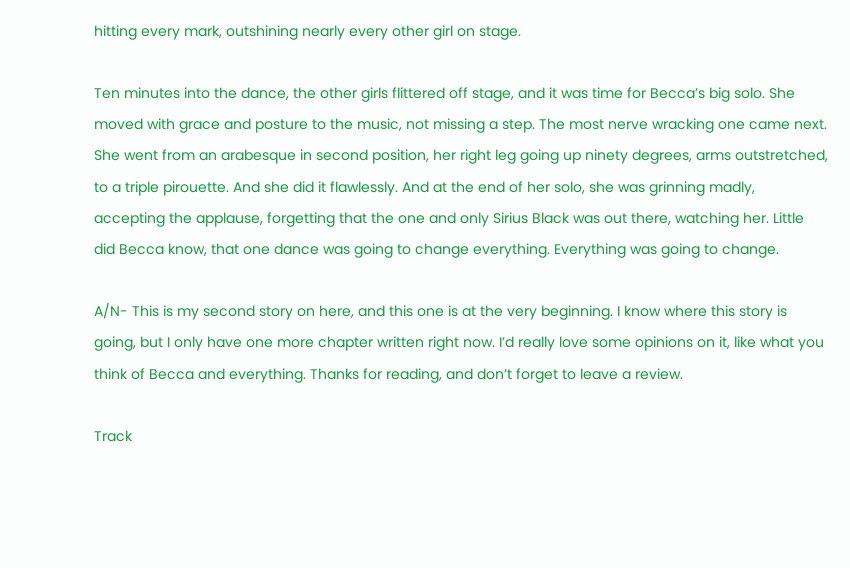hitting every mark, outshining nearly every other girl on stage.

Ten minutes into the dance, the other girls flittered off stage, and it was time for Becca’s big solo. She moved with grace and posture to the music, not missing a step. The most nerve wracking one came next. She went from an arabesque in second position, her right leg going up ninety degrees, arms outstretched, to a triple pirouette. And she did it flawlessly. And at the end of her solo, she was grinning madly, accepting the applause, forgetting that the one and only Sirius Black was out there, watching her. Little did Becca know, that one dance was going to change everything. Everything was going to change.

A/N- This is my second story on here, and this one is at the very beginning. I know where this story is going, but I only have one more chapter written right now. I’d really love some opinions on it, like what you think of Becca and everything. Thanks for reading, and don’t forget to leave a review.

Track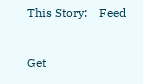This Story:    Feed


Get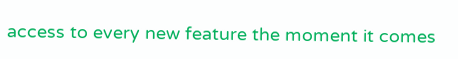access to every new feature the moment it comes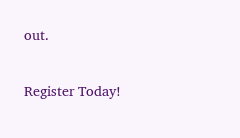out.

Register Today!